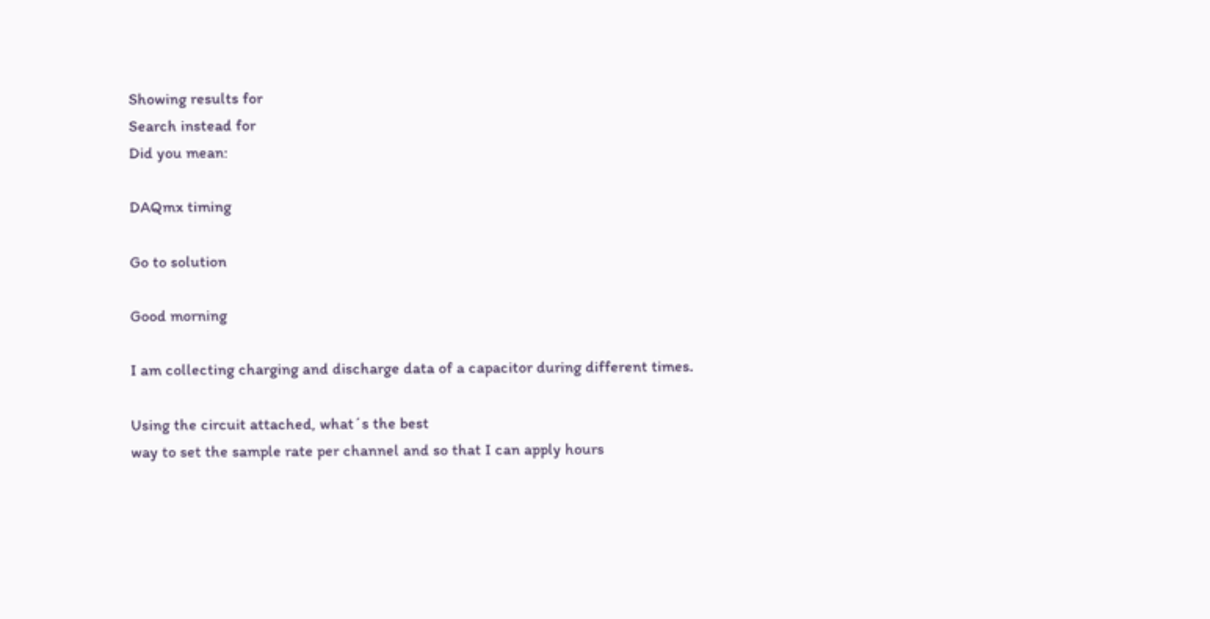Showing results for
Search instead for
Did you mean:

DAQmx timing

Go to solution

Good morning

I am collecting charging and discharge data of a capacitor during different times.

Using the circuit attached, what´s the best
way to set the sample rate per channel and so that I can apply hours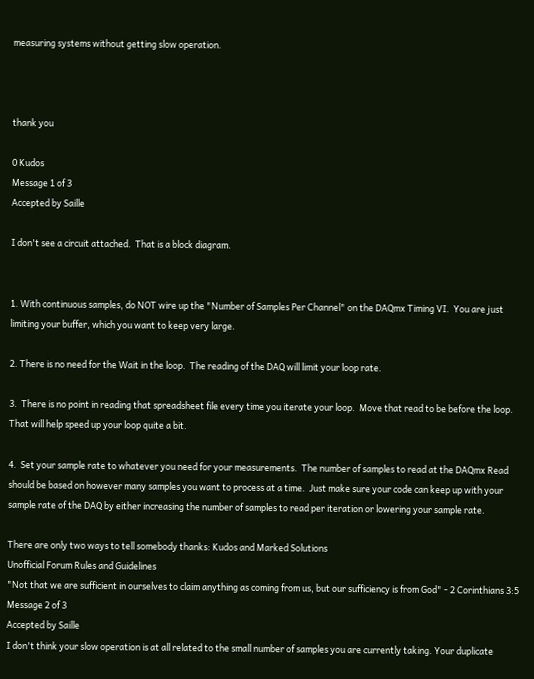measuring systems without getting slow operation.



thank you

0 Kudos
Message 1 of 3
Accepted by Saille

I don't see a circuit attached.  That is a block diagram.


1. With continuous samples, do NOT wire up the "Number of Samples Per Channel" on the DAQmx Timing VI.  You are just limiting your buffer, which you want to keep very large.

2. There is no need for the Wait in the loop.  The reading of the DAQ will limit your loop rate.

3.  There is no point in reading that spreadsheet file every time you iterate your loop.  Move that read to be before the loop.  That will help speed up your loop quite a bit.

4.  Set your sample rate to whatever you need for your measurements.  The number of samples to read at the DAQmx Read should be based on however many samples you want to process at a time.  Just make sure your code can keep up with your sample rate of the DAQ by either increasing the number of samples to read per iteration or lowering your sample rate.

There are only two ways to tell somebody thanks: Kudos and Marked Solutions
Unofficial Forum Rules and Guidelines
"Not that we are sufficient in ourselves to claim anything as coming from us, but our sufficiency is from God" - 2 Corinthians 3:5
Message 2 of 3
Accepted by Saille
I don't think your slow operation is at all related to the small number of samples you are currently taking. Your duplicate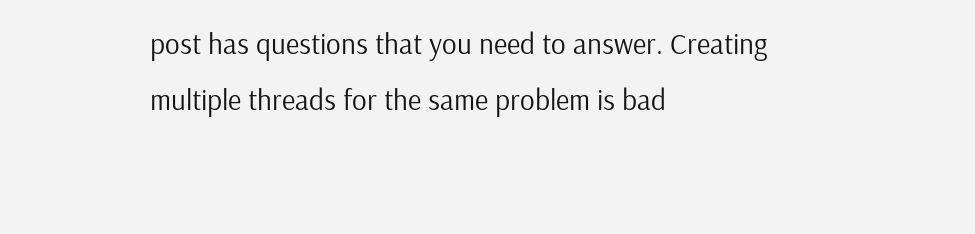post has questions that you need to answer. Creating multiple threads for the same problem is bad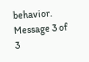behavior.
Message 3 of 3